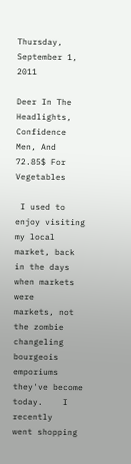Thursday, September 1, 2011

Deer In The Headlights, Confidence Men, And 72.85$ For Vegetables

 I used to enjoy visiting my local market, back in the days when markets were
markets, not the zombie changeling bourgeois emporiums they've become today.    I recently
went shopping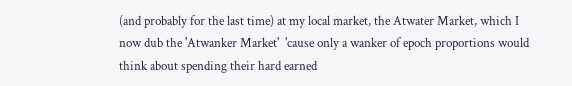(and probably for the last time) at my local market, the Atwater Market, which I now dub the 'Atwanker Market'  'cause only a wanker of epoch proportions would think about spending their hard earned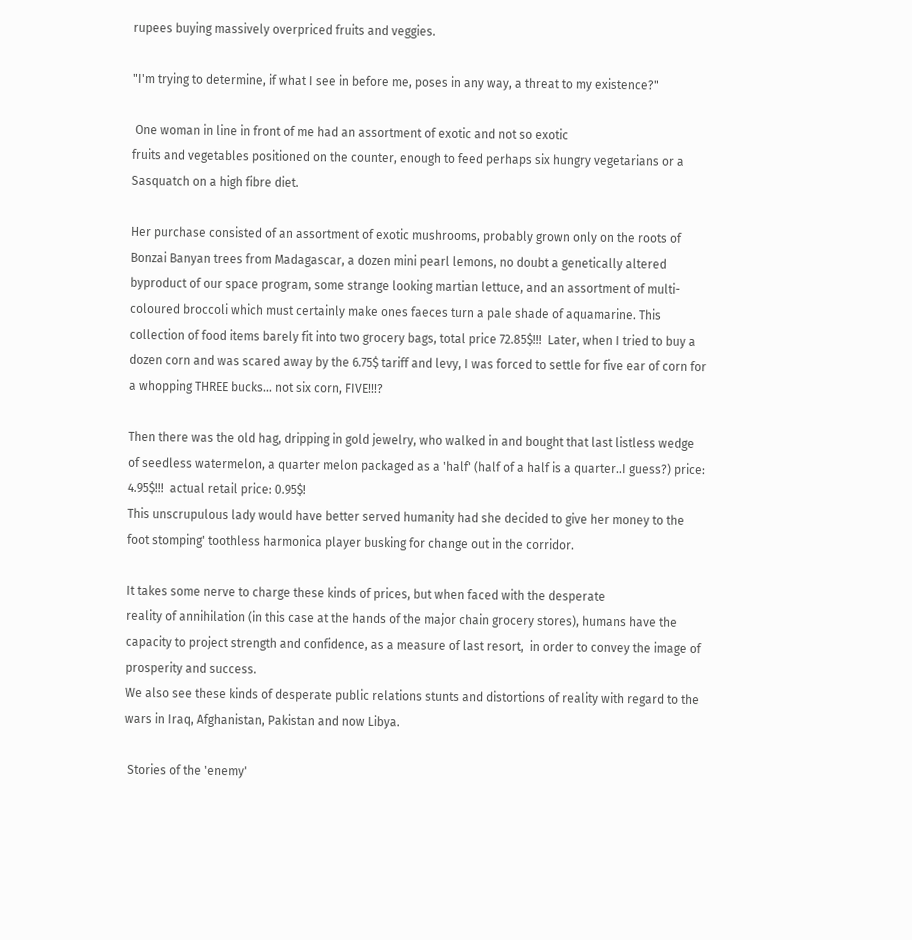rupees buying massively overpriced fruits and veggies.

"I'm trying to determine, if what I see in before me, poses in any way, a threat to my existence?"

 One woman in line in front of me had an assortment of exotic and not so exotic
fruits and vegetables positioned on the counter, enough to feed perhaps six hungry vegetarians or a Sasquatch on a high fibre diet.

Her purchase consisted of an assortment of exotic mushrooms, probably grown only on the roots of Bonzai Banyan trees from Madagascar, a dozen mini pearl lemons, no doubt a genetically altered byproduct of our space program, some strange looking martian lettuce, and an assortment of multi-coloured broccoli which must certainly make ones faeces turn a pale shade of aquamarine. This collection of food items barely fit into two grocery bags, total price 72.85$!!!  Later, when I tried to buy a dozen corn and was scared away by the 6.75$ tariff and levy, I was forced to settle for five ear of corn for a whopping THREE bucks... not six corn, FIVE!!!?

Then there was the old hag, dripping in gold jewelry, who walked in and bought that last listless wedge of seedless watermelon, a quarter melon packaged as a 'half' (half of a half is a quarter..I guess?) price: 4.95$!!!  actual retail price: 0.95$!
This unscrupulous lady would have better served humanity had she decided to give her money to the foot stomping' toothless harmonica player busking for change out in the corridor.

It takes some nerve to charge these kinds of prices, but when faced with the desperate
reality of annihilation (in this case at the hands of the major chain grocery stores), humans have the capacity to project strength and confidence, as a measure of last resort,  in order to convey the image of prosperity and success.
We also see these kinds of desperate public relations stunts and distortions of reality with regard to the wars in Iraq, Afghanistan, Pakistan and now Libya.

 Stories of the 'enemy'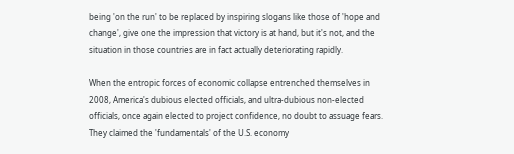being 'on the run' to be replaced by inspiring slogans like those of 'hope and change', give one the impression that victory is at hand, but it's not, and the situation in those countries are in fact actually deteriorating rapidly.

When the entropic forces of economic collapse entrenched themselves in 2008, America's dubious elected officials, and ultra-dubious non-elected officials, once again elected to project confidence, no doubt to assuage fears. They claimed the 'fundamentals' of the U.S. economy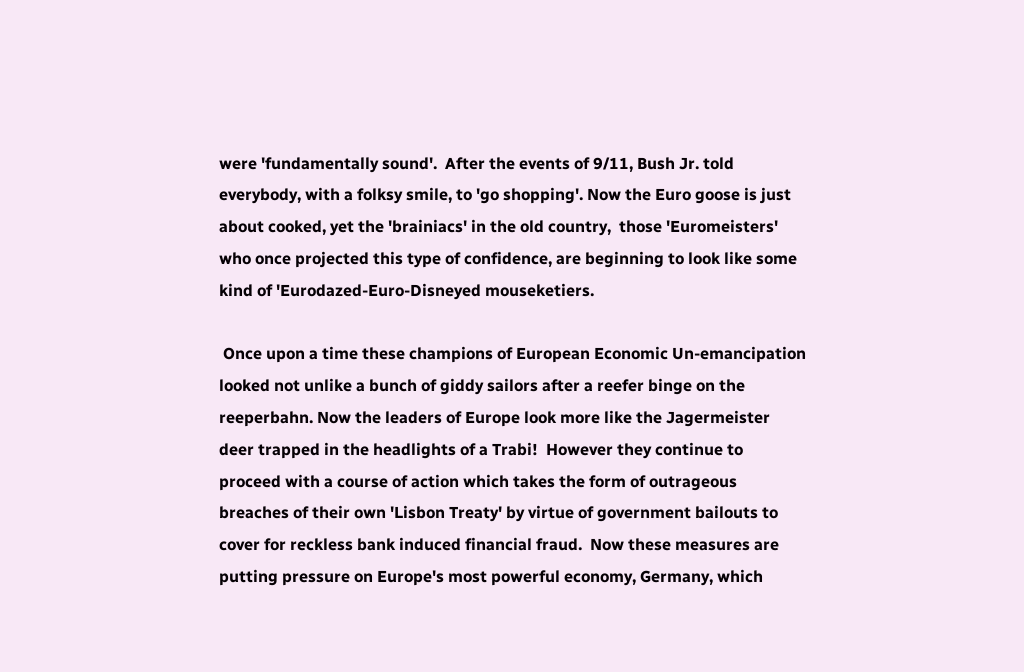were 'fundamentally sound'.  After the events of 9/11, Bush Jr. told everybody, with a folksy smile, to 'go shopping'. Now the Euro goose is just about cooked, yet the 'brainiacs' in the old country,  those 'Euromeisters' who once projected this type of confidence, are beginning to look like some kind of 'Eurodazed-Euro-Disneyed mouseketiers.

 Once upon a time these champions of European Economic Un-emancipation looked not unlike a bunch of giddy sailors after a reefer binge on the reeperbahn. Now the leaders of Europe look more like the Jagermeister deer trapped in the headlights of a Trabi!  However they continue to proceed with a course of action which takes the form of outrageous breaches of their own 'Lisbon Treaty' by virtue of government bailouts to cover for reckless bank induced financial fraud.  Now these measures are putting pressure on Europe's most powerful economy, Germany, which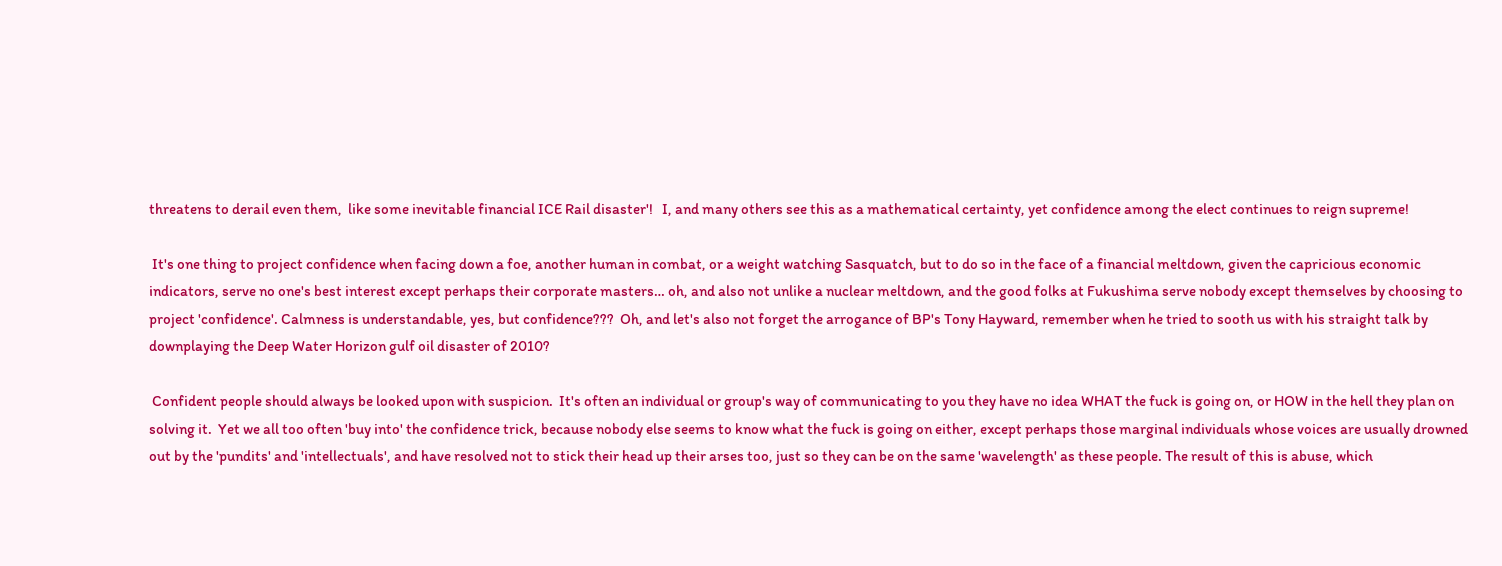threatens to derail even them,  like some inevitable financial ICE Rail disaster'!   I, and many others see this as a mathematical certainty, yet confidence among the elect continues to reign supreme!

 It's one thing to project confidence when facing down a foe, another human in combat, or a weight watching Sasquatch, but to do so in the face of a financial meltdown, given the capricious economic indicators, serve no one's best interest except perhaps their corporate masters… oh, and also not unlike a nuclear meltdown, and the good folks at Fukushima serve nobody except themselves by choosing to project 'confidence'. Calmness is understandable, yes, but confidence???  Oh, and let's also not forget the arrogance of BP's Tony Hayward, remember when he tried to sooth us with his straight talk by downplaying the Deep Water Horizon gulf oil disaster of 2010?

 Confident people should always be looked upon with suspicion.  It's often an individual or group's way of communicating to you they have no idea WHAT the fuck is going on, or HOW in the hell they plan on solving it.  Yet we all too often 'buy into' the confidence trick, because nobody else seems to know what the fuck is going on either, except perhaps those marginal individuals whose voices are usually drowned out by the 'pundits' and 'intellectuals', and have resolved not to stick their head up their arses too, just so they can be on the same 'wavelength' as these people. The result of this is abuse, which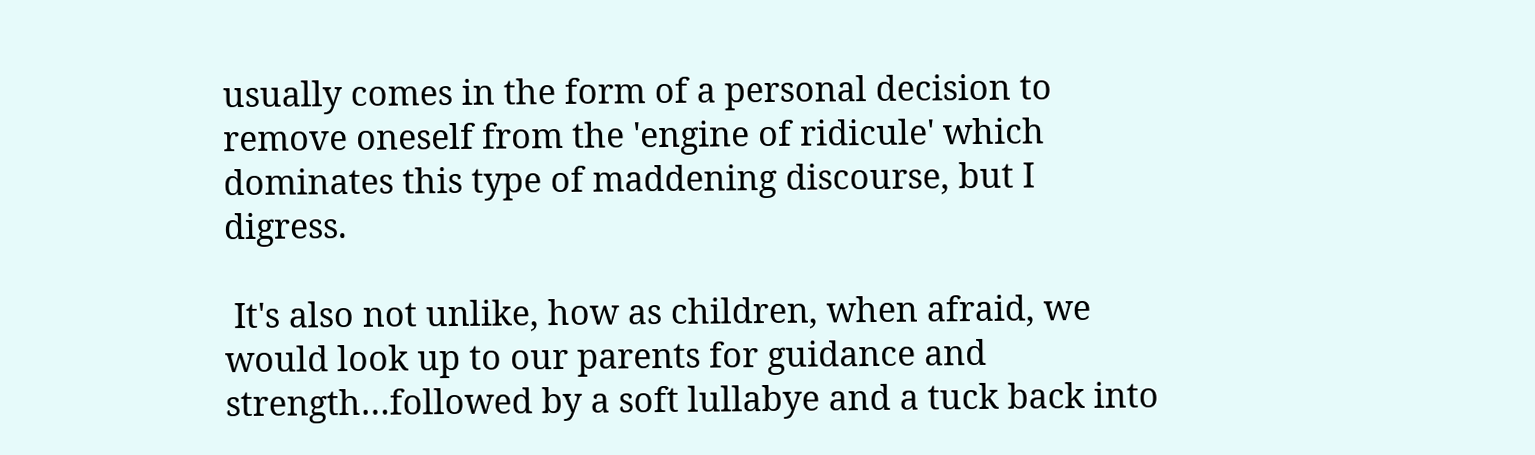usually comes in the form of a personal decision to remove oneself from the 'engine of ridicule' which dominates this type of maddening discourse, but I digress.

 It's also not unlike, how as children, when afraid, we would look up to our parents for guidance and strength…followed by a soft lullabye and a tuck back into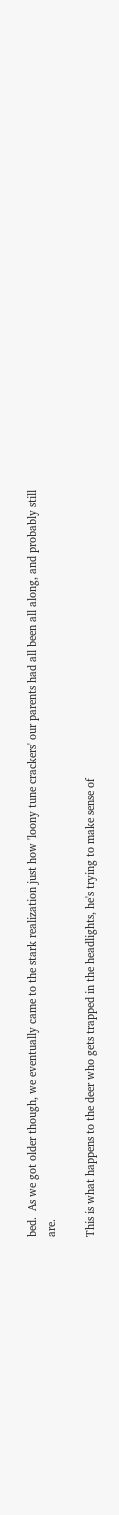bed.  As we got older though, we eventually came to the stark realization just how 'loony tune crackers' our parents had all been all along, and probably still are.

This is what happens to the deer who gets trapped in the headlights, he's trying to make sense of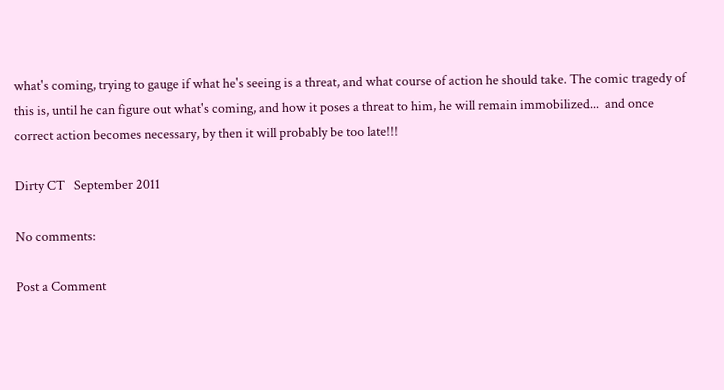what's coming, trying to gauge if what he's seeing is a threat, and what course of action he should take. The comic tragedy of this is, until he can figure out what's coming, and how it poses a threat to him, he will remain immobilized...  and once correct action becomes necessary, by then it will probably be too late!!!

Dirty CT   September 2011

No comments:

Post a Comment